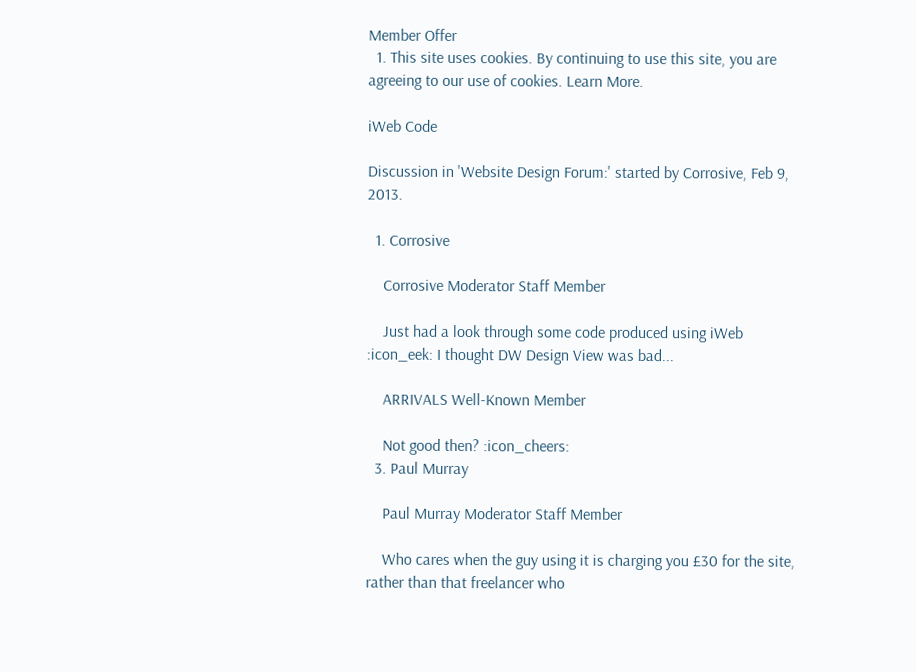Member Offer
  1. This site uses cookies. By continuing to use this site, you are agreeing to our use of cookies. Learn More.

iWeb Code

Discussion in 'Website Design Forum:' started by Corrosive, Feb 9, 2013.

  1. Corrosive

    Corrosive Moderator Staff Member

    Just had a look through some code produced using iWeb :icon_eek: I thought DW Design View was bad...

    ARRIVALS Well-Known Member

    Not good then? :icon_cheers:
  3. Paul Murray

    Paul Murray Moderator Staff Member

    Who cares when the guy using it is charging you £30 for the site, rather than that freelancer who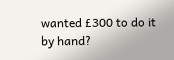wanted £300 to do it by hand?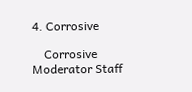4. Corrosive

    Corrosive Moderator Staff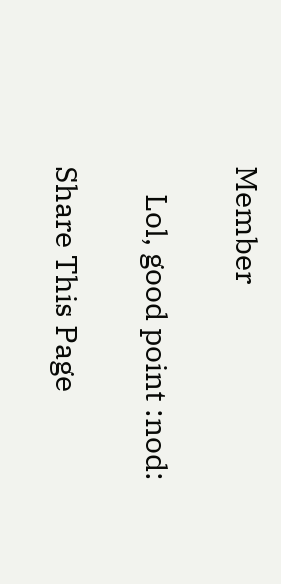Member

    Lol, good point :nod:

Share This Page